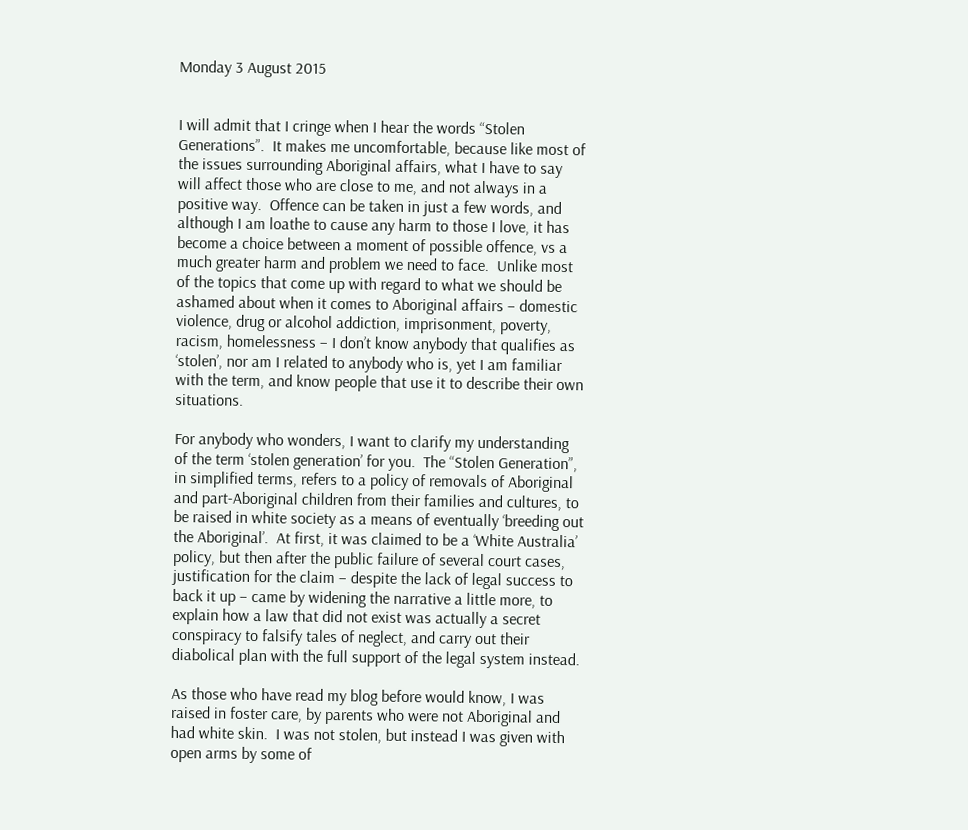Monday 3 August 2015


I will admit that I cringe when I hear the words “Stolen Generations”.  It makes me uncomfortable, because like most of the issues surrounding Aboriginal affairs, what I have to say will affect those who are close to me, and not always in a positive way.  Offence can be taken in just a few words, and although I am loathe to cause any harm to those I love, it has become a choice between a moment of possible offence, vs a much greater harm and problem we need to face.  Unlike most of the topics that come up with regard to what we should be ashamed about when it comes to Aboriginal affairs – domestic violence, drug or alcohol addiction, imprisonment, poverty, racism, homelessness – I don’t know anybody that qualifies as ‘stolen’, nor am I related to anybody who is, yet I am familiar with the term, and know people that use it to describe their own situations.

For anybody who wonders, I want to clarify my understanding of the term ‘stolen generation’ for you.  The “Stolen Generation”, in simplified terms, refers to a policy of removals of Aboriginal and part-Aboriginal children from their families and cultures, to be raised in white society as a means of eventually ‘breeding out the Aboriginal’.  At first, it was claimed to be a ‘White Australia’ policy, but then after the public failure of several court cases, justification for the claim – despite the lack of legal success to back it up – came by widening the narrative a little more, to explain how a law that did not exist was actually a secret conspiracy to falsify tales of neglect, and carry out their diabolical plan with the full support of the legal system instead.

As those who have read my blog before would know, I was raised in foster care, by parents who were not Aboriginal and had white skin.  I was not stolen, but instead I was given with open arms by some of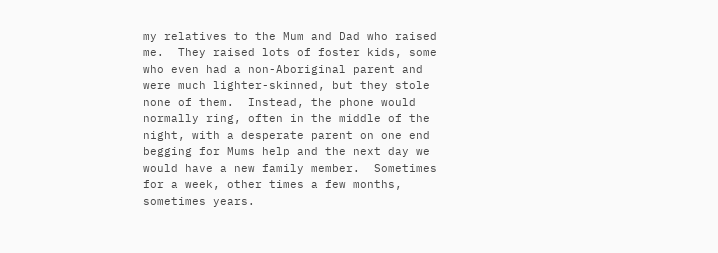my relatives to the Mum and Dad who raised me.  They raised lots of foster kids, some who even had a non-Aboriginal parent and were much lighter-skinned, but they stole none of them.  Instead, the phone would normally ring, often in the middle of the night, with a desperate parent on one end begging for Mums help and the next day we would have a new family member.  Sometimes for a week, other times a few months, sometimes years.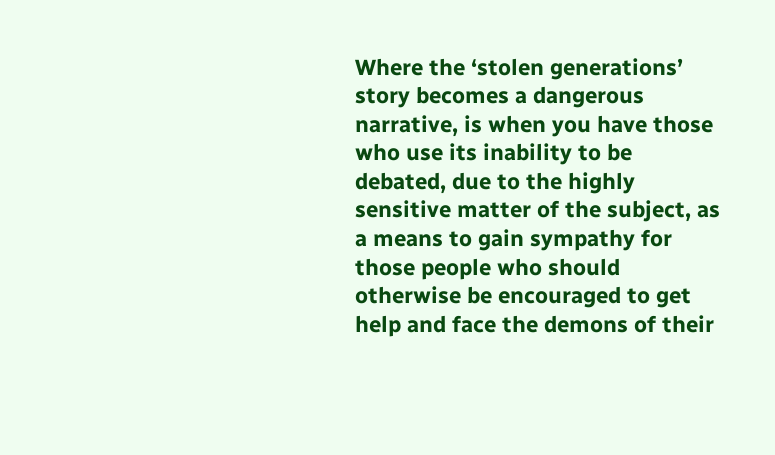Where the ‘stolen generations’ story becomes a dangerous narrative, is when you have those who use its inability to be debated, due to the highly sensitive matter of the subject, as a means to gain sympathy for those people who should otherwise be encouraged to get help and face the demons of their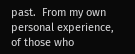past.  From my own personal experience, of those who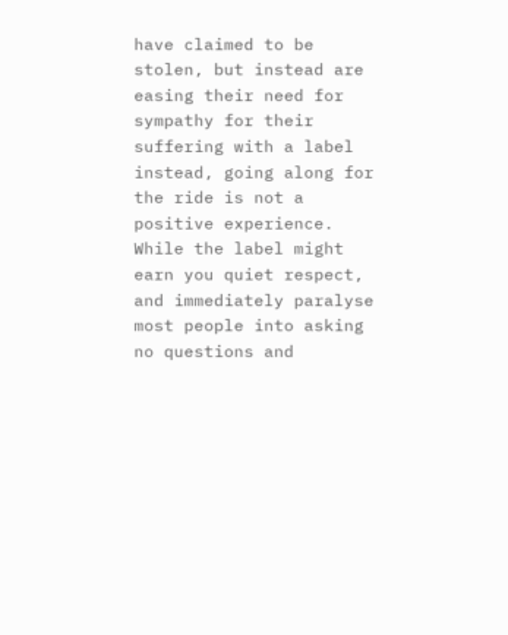have claimed to be stolen, but instead are easing their need for sympathy for their suffering with a label instead, going along for the ride is not a positive experience.  While the label might earn you quiet respect, and immediately paralyse most people into asking no questions and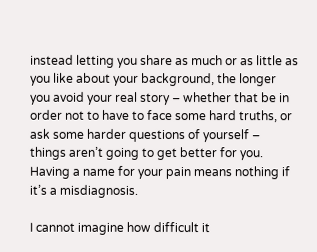instead letting you share as much or as little as you like about your background, the longer you avoid your real story – whether that be in order not to have to face some hard truths, or ask some harder questions of yourself – things aren’t going to get better for you.  Having a name for your pain means nothing if it’s a misdiagnosis.

I cannot imagine how difficult it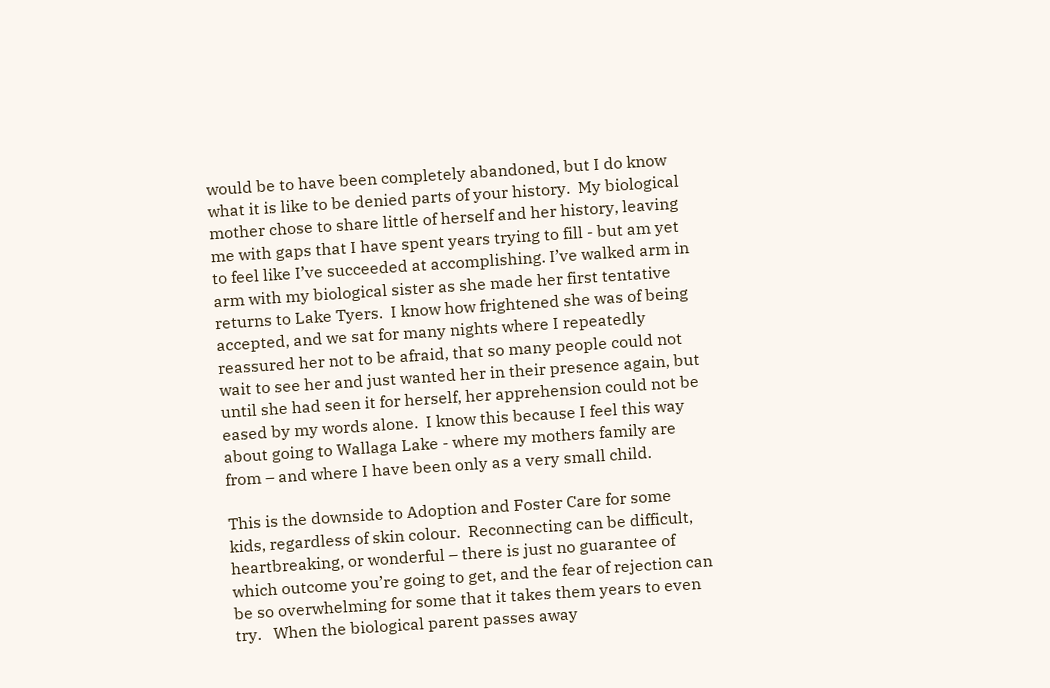would be to have been completely abandoned, but I do know what it is like to be denied parts of your history.  My biological mother chose to share little of herself and her history, leaving me with gaps that I have spent years trying to fill - but am yet to feel like I’ve succeeded at accomplishing. I’ve walked arm in arm with my biological sister as she made her first tentative returns to Lake Tyers.  I know how frightened she was of being accepted, and we sat for many nights where I repeatedly reassured her not to be afraid, that so many people could not wait to see her and just wanted her in their presence again, but until she had seen it for herself, her apprehension could not be eased by my words alone.  I know this because I feel this way about going to Wallaga Lake - where my mothers family are from – and where I have been only as a very small child.

This is the downside to Adoption and Foster Care for some kids, regardless of skin colour.  Reconnecting can be difficult, heartbreaking, or wonderful – there is just no guarantee of which outcome you’re going to get, and the fear of rejection can be so overwhelming for some that it takes them years to even try.   When the biological parent passes away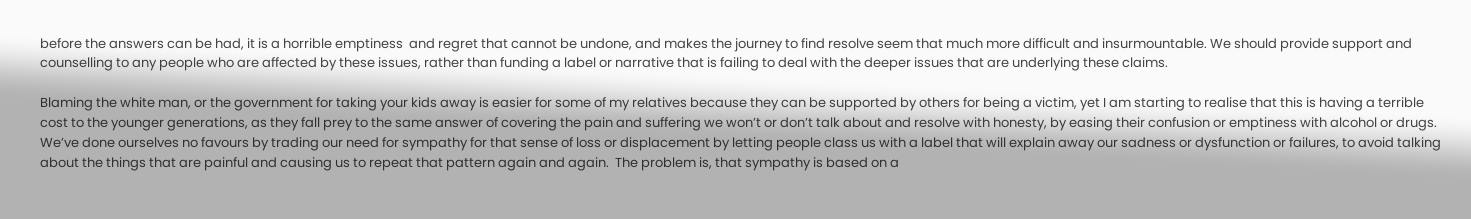before the answers can be had, it is a horrible emptiness  and regret that cannot be undone, and makes the journey to find resolve seem that much more difficult and insurmountable. We should provide support and counselling to any people who are affected by these issues, rather than funding a label or narrative that is failing to deal with the deeper issues that are underlying these claims.

Blaming the white man, or the government for taking your kids away is easier for some of my relatives because they can be supported by others for being a victim, yet I am starting to realise that this is having a terrible cost to the younger generations, as they fall prey to the same answer of covering the pain and suffering we won’t or don’t talk about and resolve with honesty, by easing their confusion or emptiness with alcohol or drugs.  We’ve done ourselves no favours by trading our need for sympathy for that sense of loss or displacement by letting people class us with a label that will explain away our sadness or dysfunction or failures, to avoid talking about the things that are painful and causing us to repeat that pattern again and again.  The problem is, that sympathy is based on a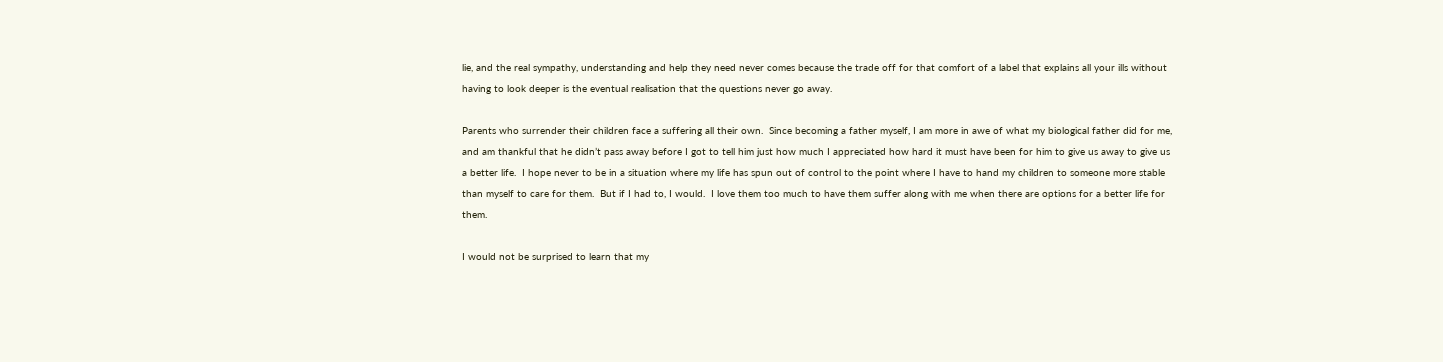lie, and the real sympathy, understanding and help they need never comes because the trade off for that comfort of a label that explains all your ills without having to look deeper is the eventual realisation that the questions never go away.

Parents who surrender their children face a suffering all their own.  Since becoming a father myself, I am more in awe of what my biological father did for me, and am thankful that he didn’t pass away before I got to tell him just how much I appreciated how hard it must have been for him to give us away to give us a better life.  I hope never to be in a situation where my life has spun out of control to the point where I have to hand my children to someone more stable than myself to care for them.  But if I had to, I would.  I love them too much to have them suffer along with me when there are options for a better life for them.

I would not be surprised to learn that my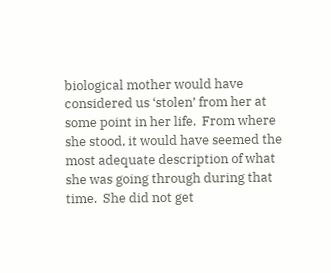biological mother would have considered us ‘stolen’ from her at some point in her life.  From where she stood, it would have seemed the most adequate description of what she was going through during that time.  She did not get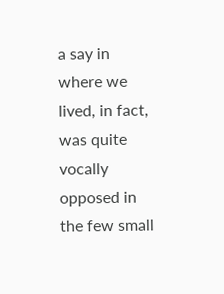a say in where we lived, in fact, was quite vocally opposed in the few small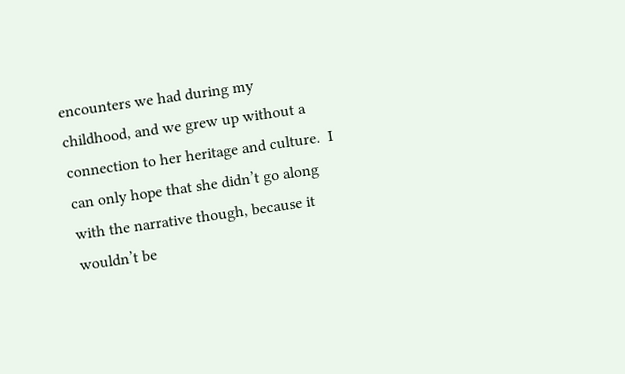encounters we had during my childhood, and we grew up without a connection to her heritage and culture.  I can only hope that she didn’t go along with the narrative though, because it wouldn’t be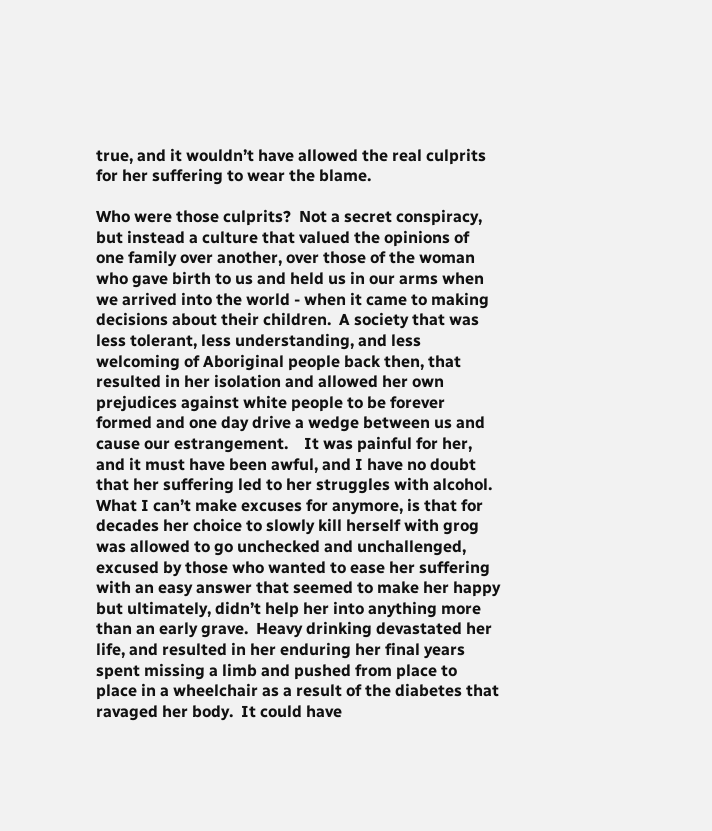true, and it wouldn’t have allowed the real culprits for her suffering to wear the blame.

Who were those culprits?  Not a secret conspiracy, but instead a culture that valued the opinions of one family over another, over those of the woman who gave birth to us and held us in our arms when we arrived into the world - when it came to making decisions about their children.  A society that was less tolerant, less understanding, and less welcoming of Aboriginal people back then, that resulted in her isolation and allowed her own prejudices against white people to be forever formed and one day drive a wedge between us and cause our estrangement.    It was painful for her, and it must have been awful, and I have no doubt that her suffering led to her struggles with alcohol.  What I can’t make excuses for anymore, is that for decades her choice to slowly kill herself with grog was allowed to go unchecked and unchallenged, excused by those who wanted to ease her suffering with an easy answer that seemed to make her happy but ultimately, didn’t help her into anything more than an early grave.  Heavy drinking devastated her life, and resulted in her enduring her final years spent missing a limb and pushed from place to place in a wheelchair as a result of the diabetes that ravaged her body.  It could have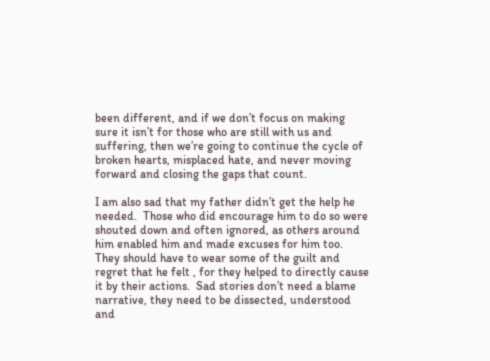been different, and if we don’t focus on making sure it isn’t for those who are still with us and suffering, then we’re going to continue the cycle of broken hearts, misplaced hate, and never moving forward and closing the gaps that count.

I am also sad that my father didn’t get the help he needed.  Those who did encourage him to do so were shouted down and often ignored, as others around him enabled him and made excuses for him too.  They should have to wear some of the guilt and regret that he felt , for they helped to directly cause it by their actions.  Sad stories don’t need a blame narrative, they need to be dissected, understood and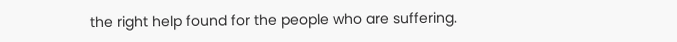the right help found for the people who are suffering.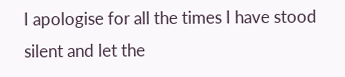I apologise for all the times I have stood silent and let the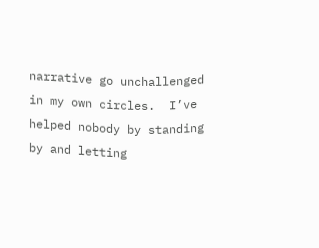narrative go unchallenged in my own circles.  I’ve helped nobody by standing by and letting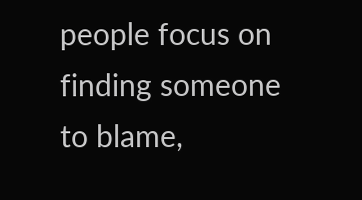people focus on finding someone to blame,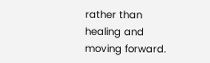rather than healing and moving forward.